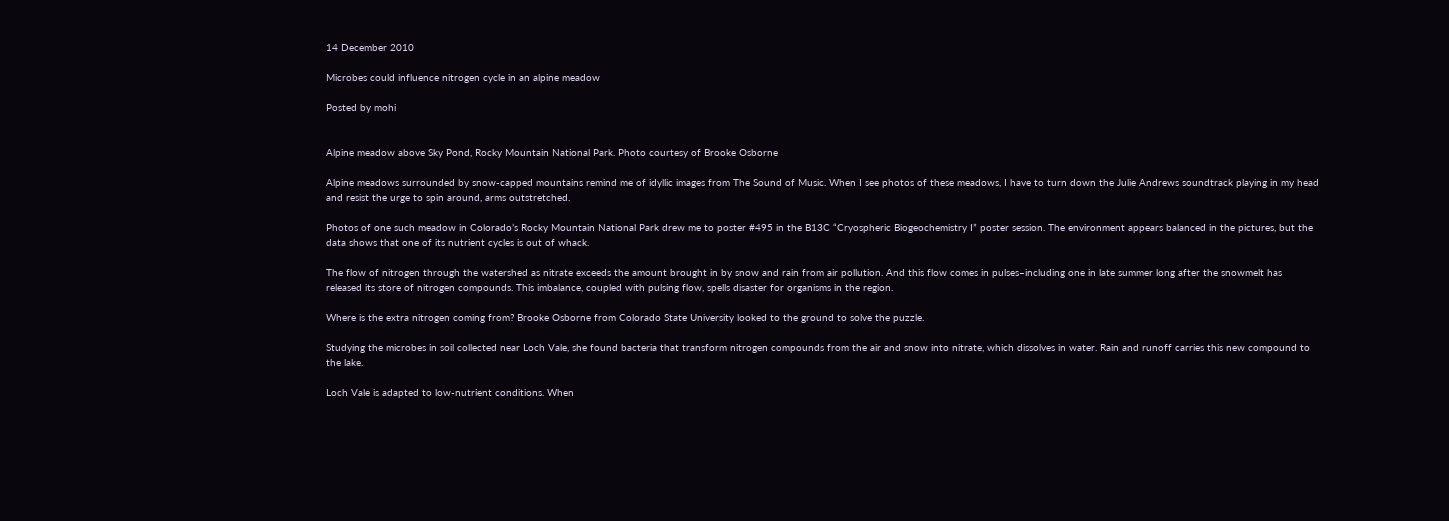14 December 2010

Microbes could influence nitrogen cycle in an alpine meadow

Posted by mohi


Alpine meadow above Sky Pond, Rocky Mountain National Park. Photo courtesy of Brooke Osborne

Alpine meadows surrounded by snow-capped mountains remind me of idyllic images from The Sound of Music. When I see photos of these meadows, I have to turn down the Julie Andrews soundtrack playing in my head and resist the urge to spin around, arms outstretched.

Photos of one such meadow in Colorado’s Rocky Mountain National Park drew me to poster #495 in the B13C “Cryospheric Biogeochemistry I” poster session. The environment appears balanced in the pictures, but the data shows that one of its nutrient cycles is out of whack.

The flow of nitrogen through the watershed as nitrate exceeds the amount brought in by snow and rain from air pollution. And this flow comes in pulses–including one in late summer long after the snowmelt has released its store of nitrogen compounds. This imbalance, coupled with pulsing flow, spells disaster for organisms in the region.

Where is the extra nitrogen coming from? Brooke Osborne from Colorado State University looked to the ground to solve the puzzle.

Studying the microbes in soil collected near Loch Vale, she found bacteria that transform nitrogen compounds from the air and snow into nitrate, which dissolves in water. Rain and runoff carries this new compound to the lake.

Loch Vale is adapted to low-nutrient conditions. When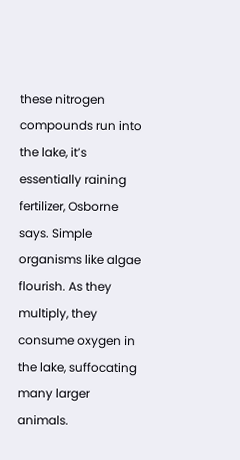these nitrogen compounds run into the lake, it’s essentially raining fertilizer, Osborne says. Simple organisms like algae flourish. As they multiply, they consume oxygen in the lake, suffocating many larger animals.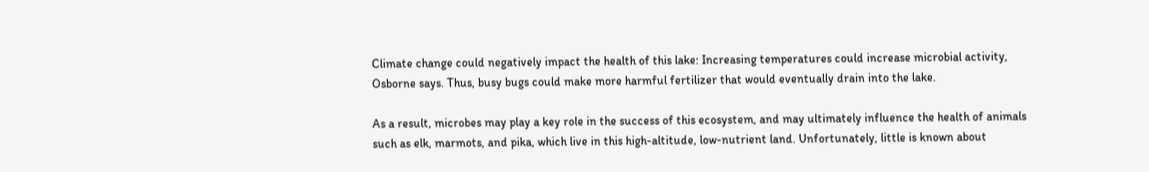Climate change could negatively impact the health of this lake: Increasing temperatures could increase microbial activity, Osborne says. Thus, busy bugs could make more harmful fertilizer that would eventually drain into the lake.

As a result, microbes may play a key role in the success of this ecosystem, and may ultimately influence the health of animals such as elk, marmots, and pika, which live in this high-altitude, low-nutrient land. Unfortunately, little is known about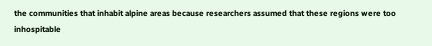the communities that inhabit alpine areas because researchers assumed that these regions were too inhospitable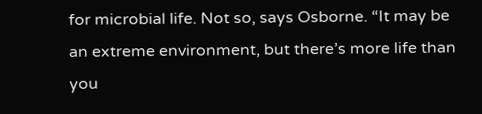for microbial life. Not so, says Osborne. “It may be an extreme environment, but there’s more life than you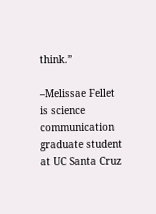think.”

–Melissae Fellet is science communication graduate student at UC Santa Cruz